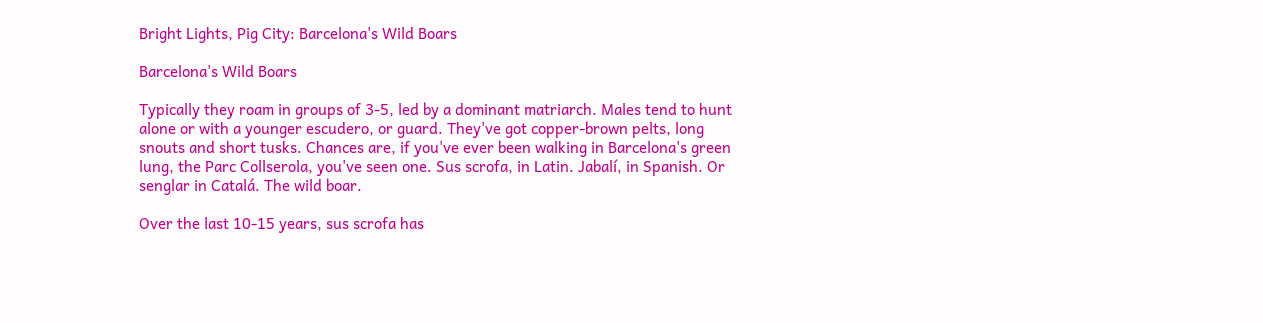Bright Lights, Pig City: Barcelona's Wild Boars

Barcelona's Wild Boars

Typically they roam in groups of 3-5, led by a dominant matriarch. Males tend to hunt alone or with a younger escudero, or guard. They've got copper-brown pelts, long snouts and short tusks. Chances are, if you've ever been walking in Barcelona's green lung, the Parc Collserola, you've seen one. Sus scrofa, in Latin. Jabalí, in Spanish. Or senglar in Catalá. The wild boar.

Over the last 10-15 years, sus scrofa has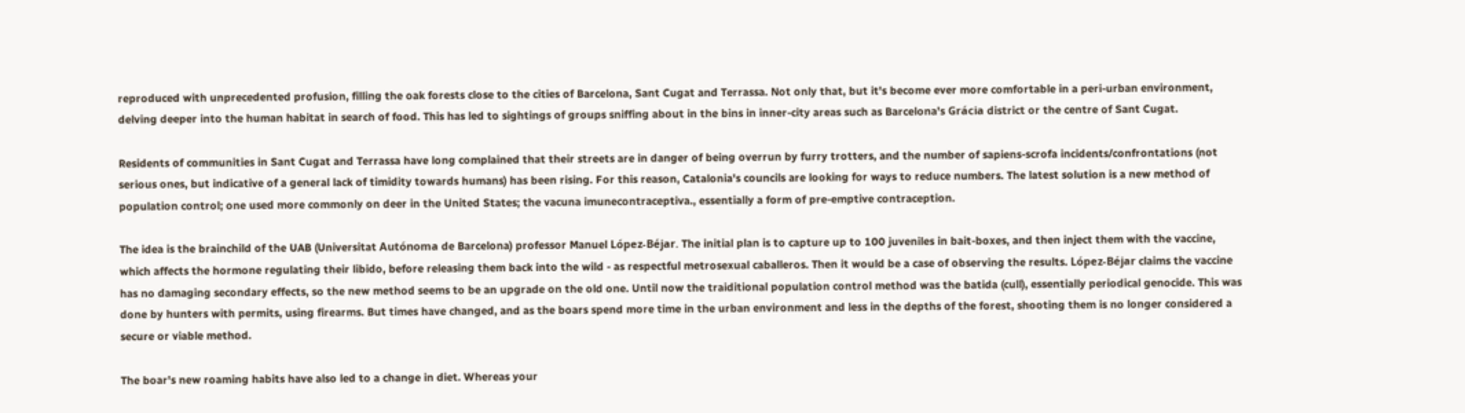reproduced with unprecedented profusion, filling the oak forests close to the cities of Barcelona, Sant Cugat and Terrassa. Not only that, but it's become ever more comfortable in a peri-urban environment, delving deeper into the human habitat in search of food. This has led to sightings of groups sniffing about in the bins in inner-city areas such as Barcelona's Grácia district or the centre of Sant Cugat.

Residents of communities in Sant Cugat and Terrassa have long complained that their streets are in danger of being overrun by furry trotters, and the number of sapiens-scrofa incidents/confrontations (not serious ones, but indicative of a general lack of timidity towards humans) has been rising. For this reason, Catalonia's councils are looking for ways to reduce numbers. The latest solution is a new method of population control; one used more commonly on deer in the United States; the vacuna imunecontraceptiva., essentially a form of pre-emptive contraception.

The idea is the brainchild of the UAB (Universitat Autónoma de Barcelona) professor Manuel López-Béjar. The initial plan is to capture up to 100 juveniles in bait-boxes, and then inject them with the vaccine, which affects the hormone regulating their libido, before releasing them back into the wild - as respectful metrosexual caballeros. Then it would be a case of observing the results. López-Béjar claims the vaccine has no damaging secondary effects, so the new method seems to be an upgrade on the old one. Until now the traiditional population control method was the batida (cull), essentially periodical genocide. This was done by hunters with permits, using firearms. But times have changed, and as the boars spend more time in the urban environment and less in the depths of the forest, shooting them is no longer considered a secure or viable method.

The boar's new roaming habits have also led to a change in diet. Whereas your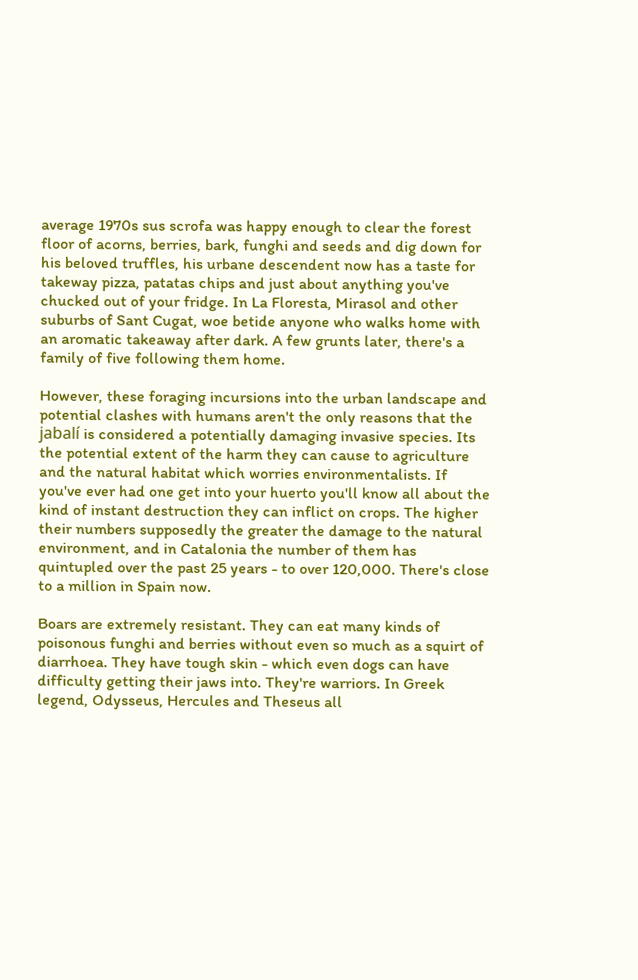average 1970s sus scrofa was happy enough to clear the forest floor of acorns, berries, bark, funghi and seeds and dig down for his beloved truffles, his urbane descendent now has a taste for takeway pizza, patatas chips and just about anything you've chucked out of your fridge. In La Floresta, Mirasol and other suburbs of Sant Cugat, woe betide anyone who walks home with an aromatic takeaway after dark. A few grunts later, there's a family of five following them home.

However, these foraging incursions into the urban landscape and potential clashes with humans aren't the only reasons that the jabalí is considered a potentially damaging invasive species. Its the potential extent of the harm they can cause to agriculture and the natural habitat which worries environmentalists. If you've ever had one get into your huerto you'll know all about the kind of instant destruction they can inflict on crops. The higher their numbers supposedly the greater the damage to the natural environment, and in Catalonia the number of them has quintupled over the past 25 years - to over 120,000. There's close to a million in Spain now.

Boars are extremely resistant. They can eat many kinds of poisonous funghi and berries without even so much as a squirt of diarrhoea. They have tough skin - which even dogs can have difficulty getting their jaws into. They're warriors. In Greek legend, Odysseus, Hercules and Theseus all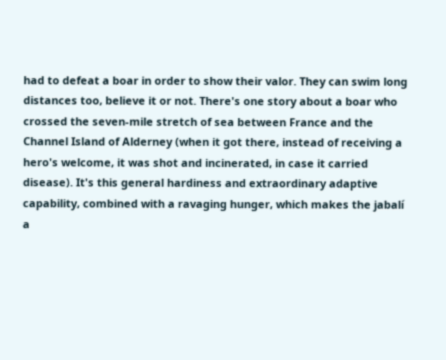had to defeat a boar in order to show their valor. They can swim long distances too, believe it or not. There's one story about a boar who crossed the seven-mile stretch of sea between France and the Channel Island of Alderney (when it got there, instead of receiving a hero's welcome, it was shot and incinerated, in case it carried disease). It's this general hardiness and extraordinary adaptive capability, combined with a ravaging hunger, which makes the jabalí a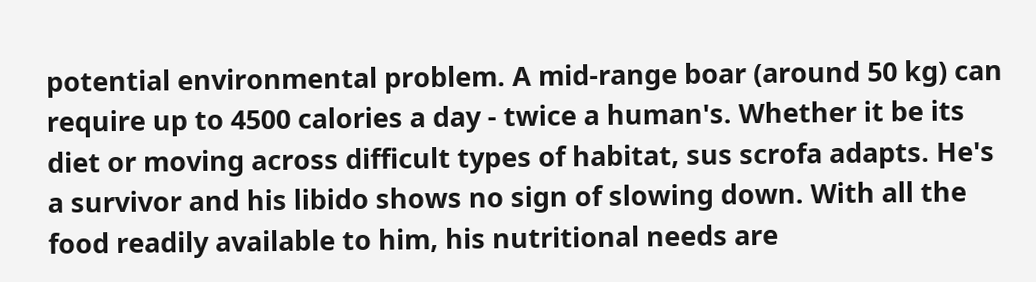potential environmental problem. A mid-range boar (around 50 kg) can require up to 4500 calories a day - twice a human's. Whether it be its diet or moving across difficult types of habitat, sus scrofa adapts. He's a survivor and his libido shows no sign of slowing down. With all the food readily available to him, his nutritional needs are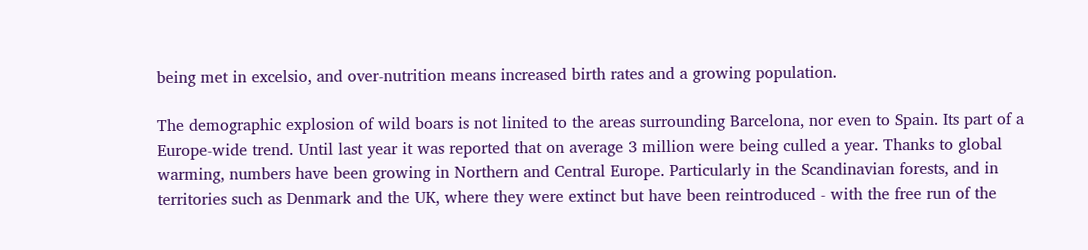being met in excelsio, and over-nutrition means increased birth rates and a growing population.

The demographic explosion of wild boars is not linited to the areas surrounding Barcelona, nor even to Spain. Its part of a Europe-wide trend. Until last year it was reported that on average 3 million were being culled a year. Thanks to global warming, numbers have been growing in Northern and Central Europe. Particularly in the Scandinavian forests, and in territories such as Denmark and the UK, where they were extinct but have been reintroduced - with the free run of the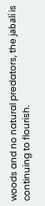woods and no natural predators, the jabalí is continuing to flourish.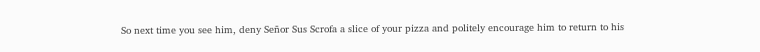So next time you see him, deny Señor Sus Scrofa a slice of your pizza and politely encourage him to return to his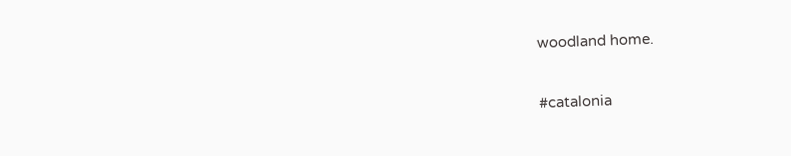woodland home.

#catalonia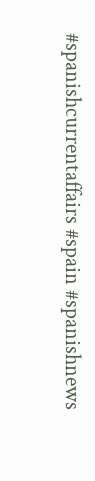#spanishcurrentaffairs #spain #spanishnews